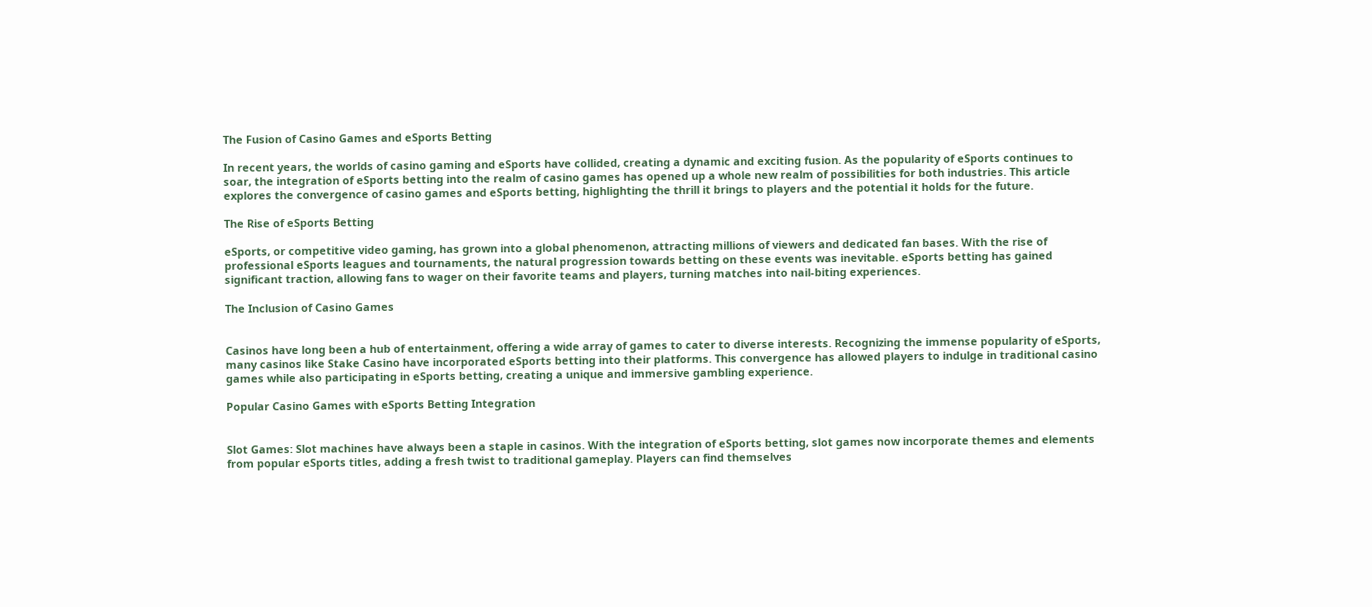The Fusion of Casino Games and eSports Betting

In recent years, the worlds of casino gaming and eSports have collided, creating a dynamic and exciting fusion. As the popularity of eSports continues to soar, the integration of eSports betting into the realm of casino games has opened up a whole new realm of possibilities for both industries. This article explores the convergence of casino games and eSports betting, highlighting the thrill it brings to players and the potential it holds for the future.

The Rise of eSports Betting

eSports, or competitive video gaming, has grown into a global phenomenon, attracting millions of viewers and dedicated fan bases. With the rise of professional eSports leagues and tournaments, the natural progression towards betting on these events was inevitable. eSports betting has gained significant traction, allowing fans to wager on their favorite teams and players, turning matches into nail-biting experiences.

The Inclusion of Casino Games


Casinos have long been a hub of entertainment, offering a wide array of games to cater to diverse interests. Recognizing the immense popularity of eSports, many casinos like Stake Casino have incorporated eSports betting into their platforms. This convergence has allowed players to indulge in traditional casino games while also participating in eSports betting, creating a unique and immersive gambling experience.

Popular Casino Games with eSports Betting Integration


Slot Games: Slot machines have always been a staple in casinos. With the integration of eSports betting, slot games now incorporate themes and elements from popular eSports titles, adding a fresh twist to traditional gameplay. Players can find themselves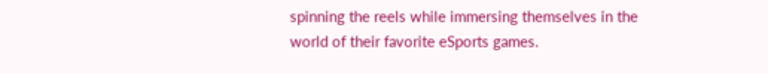spinning the reels while immersing themselves in the world of their favorite eSports games.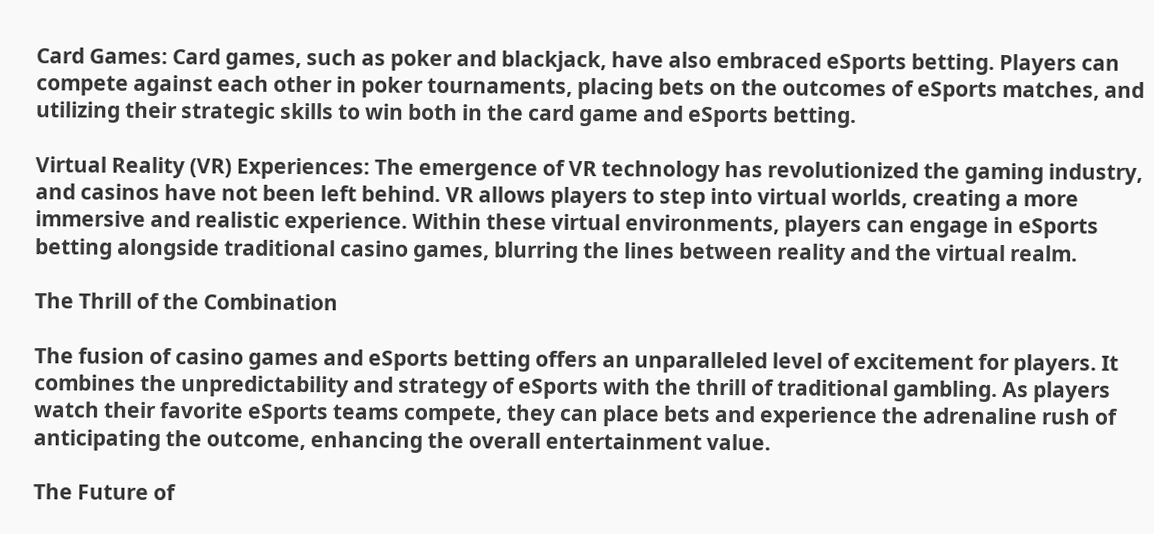Card Games: Card games, such as poker and blackjack, have also embraced eSports betting. Players can compete against each other in poker tournaments, placing bets on the outcomes of eSports matches, and utilizing their strategic skills to win both in the card game and eSports betting.

Virtual Reality (VR) Experiences: The emergence of VR technology has revolutionized the gaming industry, and casinos have not been left behind. VR allows players to step into virtual worlds, creating a more immersive and realistic experience. Within these virtual environments, players can engage in eSports betting alongside traditional casino games, blurring the lines between reality and the virtual realm.

The Thrill of the Combination

The fusion of casino games and eSports betting offers an unparalleled level of excitement for players. It combines the unpredictability and strategy of eSports with the thrill of traditional gambling. As players watch their favorite eSports teams compete, they can place bets and experience the adrenaline rush of anticipating the outcome, enhancing the overall entertainment value.

The Future of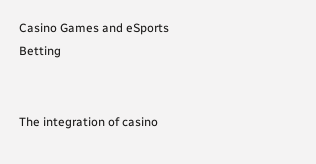Casino Games and eSports Betting


The integration of casino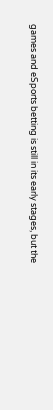games and eSports betting is still in its early stages, but the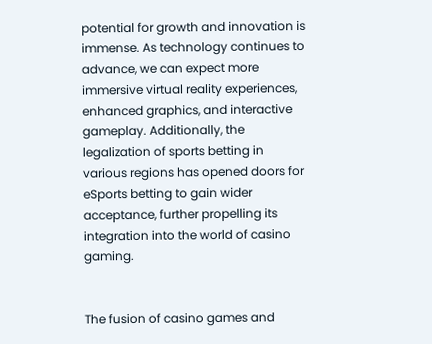potential for growth and innovation is immense. As technology continues to advance, we can expect more immersive virtual reality experiences, enhanced graphics, and interactive gameplay. Additionally, the legalization of sports betting in various regions has opened doors for eSports betting to gain wider acceptance, further propelling its integration into the world of casino gaming.


The fusion of casino games and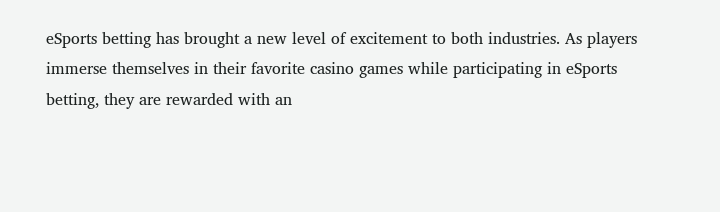eSports betting has brought a new level of excitement to both industries. As players immerse themselves in their favorite casino games while participating in eSports betting, they are rewarded with an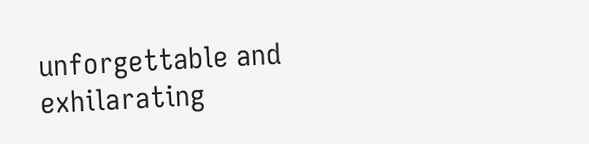unforgettable and exhilarating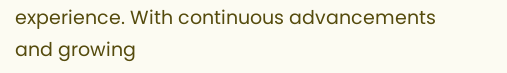experience. With continuous advancements and growing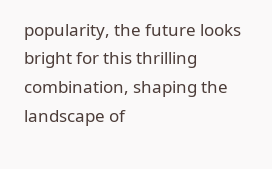popularity, the future looks bright for this thrilling combination, shaping the landscape of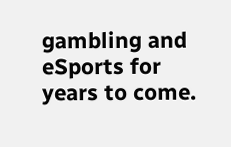gambling and eSports for years to come.